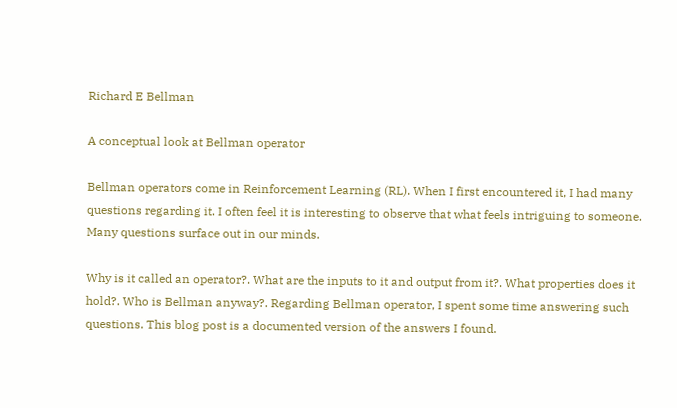Richard E Bellman

A conceptual look at Bellman operator

Bellman operators come in Reinforcement Learning (RL). When I first encountered it, I had many questions regarding it. I often feel it is interesting to observe that what feels intriguing to someone. Many questions surface out in our minds.

Why is it called an operator?. What are the inputs to it and output from it?. What properties does it hold?. Who is Bellman anyway?. Regarding Bellman operator, I spent some time answering such questions. This blog post is a documented version of the answers I found.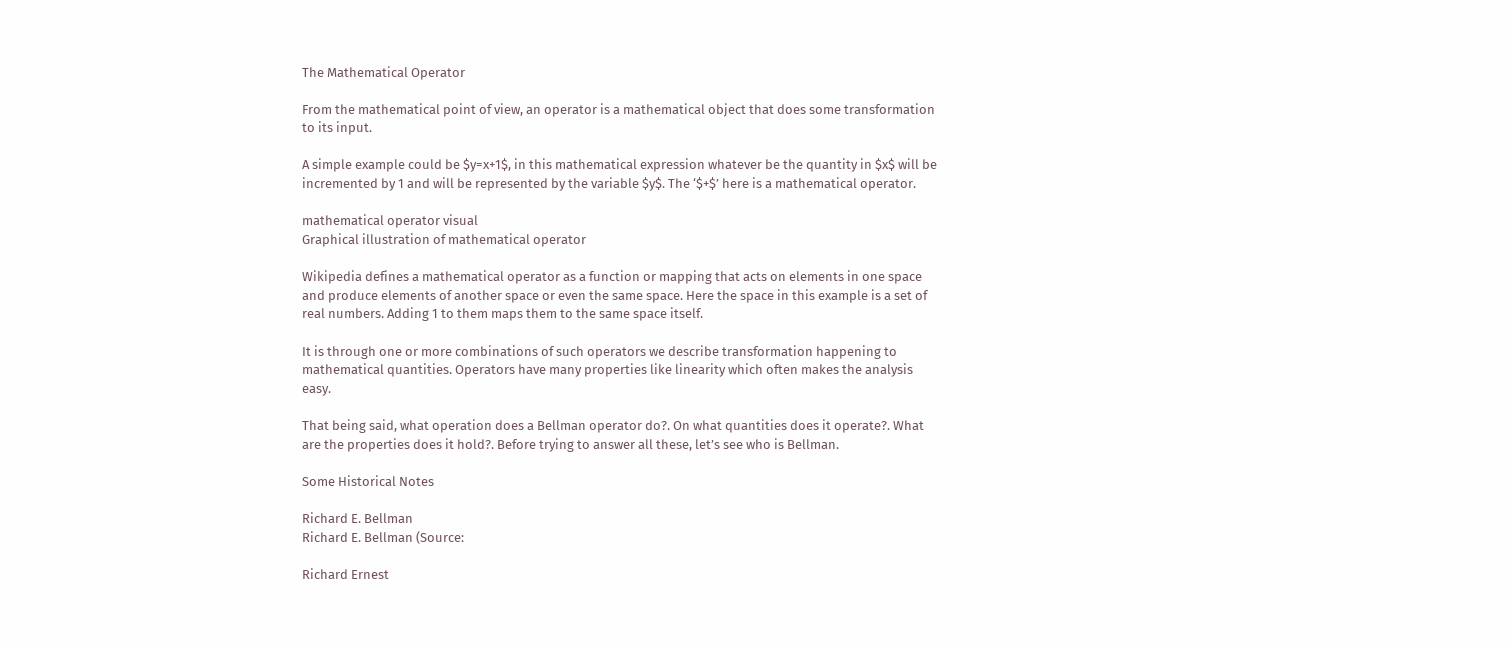The Mathematical Operator

From the mathematical point of view, an operator is a mathematical object that does some transformation to its input.

A simple example could be $y=x+1$, in this mathematical expression whatever be the quantity in $x$ will be incremented by 1 and will be represented by the variable $y$. The ‘$+$’ here is a mathematical operator.

mathematical operator visual
Graphical illustration of mathematical operator

Wikipedia defines a mathematical operator as a function or mapping that acts on elements in one space and produce elements of another space or even the same space. Here the space in this example is a set of real numbers. Adding 1 to them maps them to the same space itself.

It is through one or more combinations of such operators we describe transformation happening to mathematical quantities. Operators have many properties like linearity which often makes the analysis easy.

That being said, what operation does a Bellman operator do?. On what quantities does it operate?. What are the properties does it hold?. Before trying to answer all these, let’s see who is Bellman.

Some Historical Notes

Richard E. Bellman
Richard E. Bellman (Source:

Richard Ernest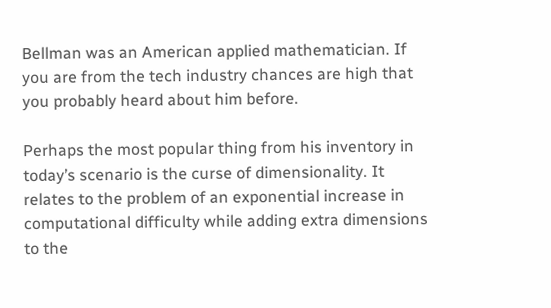Bellman was an American applied mathematician. If you are from the tech industry chances are high that you probably heard about him before.

Perhaps the most popular thing from his inventory in today’s scenario is the curse of dimensionality. It relates to the problem of an exponential increase in computational difficulty while adding extra dimensions to the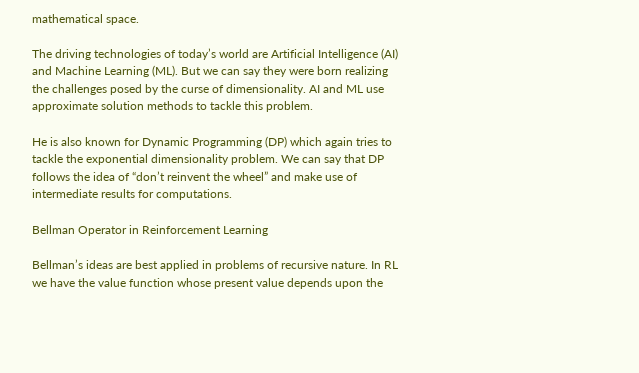mathematical space.

The driving technologies of today’s world are Artificial Intelligence (AI) and Machine Learning (ML). But we can say they were born realizing the challenges posed by the curse of dimensionality. AI and ML use approximate solution methods to tackle this problem.

He is also known for Dynamic Programming (DP) which again tries to tackle the exponential dimensionality problem. We can say that DP follows the idea of “don’t reinvent the wheel” and make use of intermediate results for computations.

Bellman Operator in Reinforcement Learning

Bellman’s ideas are best applied in problems of recursive nature. In RL we have the value function whose present value depends upon the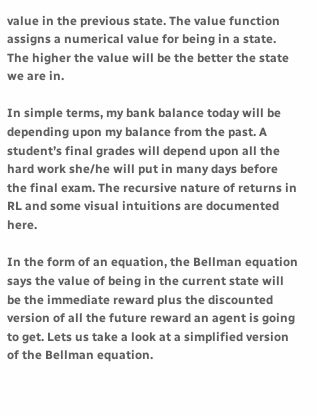value in the previous state. The value function assigns a numerical value for being in a state. The higher the value will be the better the state we are in.

In simple terms, my bank balance today will be depending upon my balance from the past. A student’s final grades will depend upon all the hard work she/he will put in many days before the final exam. The recursive nature of returns in RL and some visual intuitions are documented here.

In the form of an equation, the Bellman equation says the value of being in the current state will be the immediate reward plus the discounted version of all the future reward an agent is going to get. Lets us take a look at a simplified version of the Bellman equation.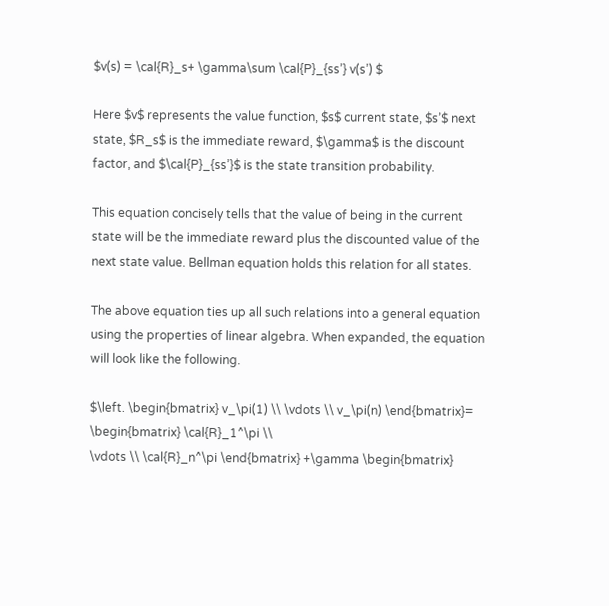$v(s) = \cal{R}_s+ \gamma\sum \cal{P}_{ss’} v(s’) $

Here $v$ represents the value function, $s$ current state, $s’$ next state, $R_s$ is the immediate reward, $\gamma$ is the discount factor, and $\cal{P}_{ss’}$ is the state transition probability.

This equation concisely tells that the value of being in the current state will be the immediate reward plus the discounted value of the next state value. Bellman equation holds this relation for all states.

The above equation ties up all such relations into a general equation using the properties of linear algebra. When expanded, the equation will look like the following.

$\left. \begin{bmatrix} v_\pi(1) \\ \vdots \\ v_\pi(n) \end{bmatrix}= \begin{bmatrix} \cal{R}_1^\pi \\
\vdots \\ \cal{R}_n^\pi \end{bmatrix} +\gamma \begin{bmatrix}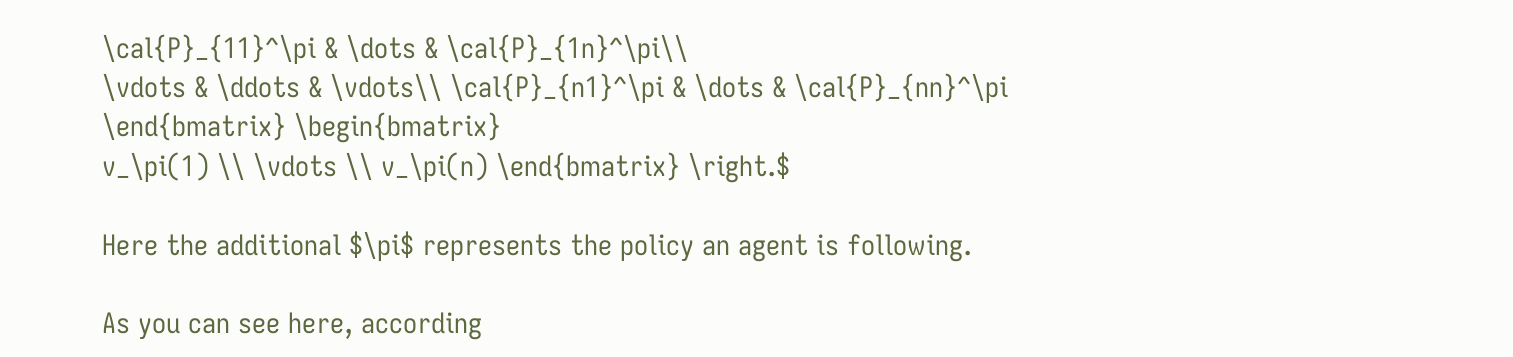\cal{P}_{11}^\pi & \dots & \cal{P}_{1n}^\pi\\
\vdots & \ddots & \vdots\\ \cal{P}_{n1}^\pi & \dots & \cal{P}_{nn}^\pi \end{bmatrix} \begin{bmatrix}
v_\pi(1) \\ \vdots \\ v_\pi(n) \end{bmatrix} \right.$

Here the additional $\pi$ represents the policy an agent is following.

As you can see here, according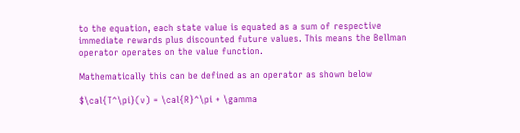to the equation, each state value is equated as a sum of respective immediate rewards plus discounted future values. This means the Bellman operator operates on the value function.

Mathematically this can be defined as an operator as shown below

$\cal{T^\pi}(v) = \cal{R}^\pi + \gamma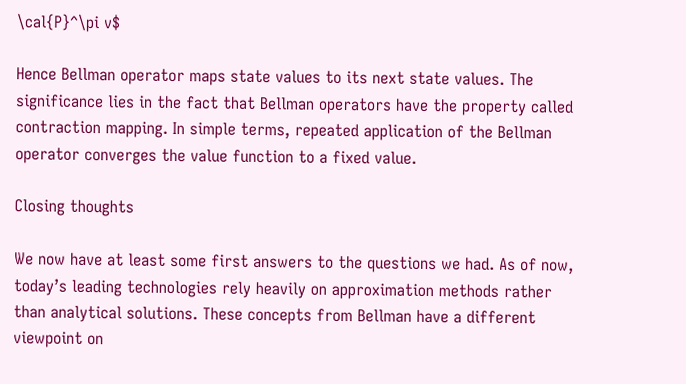\cal{P}^\pi v$

Hence Bellman operator maps state values to its next state values. The significance lies in the fact that Bellman operators have the property called contraction mapping. In simple terms, repeated application of the Bellman operator converges the value function to a fixed value.

Closing thoughts

We now have at least some first answers to the questions we had. As of now, today’s leading technologies rely heavily on approximation methods rather than analytical solutions. These concepts from Bellman have a different viewpoint on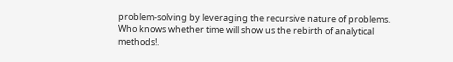problem-solving by leveraging the recursive nature of problems. Who knows whether time will show us the rebirth of analytical methods!.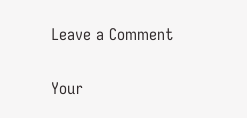Leave a Comment

Your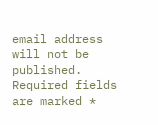email address will not be published. Required fields are marked *